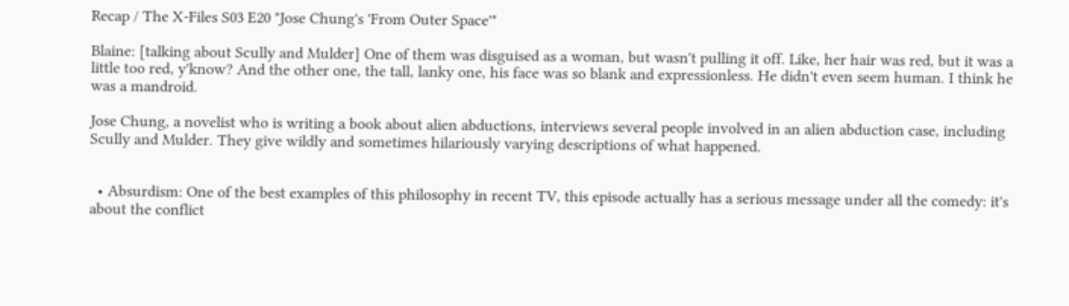Recap / The X-Files S03 E20 "Jose Chung's 'From Outer Space'"

Blaine: [talking about Scully and Mulder] One of them was disguised as a woman, but wasn't pulling it off. Like, her hair was red, but it was a little too red, y'know? And the other one, the tall, lanky one, his face was so blank and expressionless. He didn't even seem human. I think he was a mandroid.

Jose Chung, a novelist who is writing a book about alien abductions, interviews several people involved in an alien abduction case, including Scully and Mulder. They give wildly and sometimes hilariously varying descriptions of what happened.


  • Absurdism: One of the best examples of this philosophy in recent TV, this episode actually has a serious message under all the comedy: it's about the conflict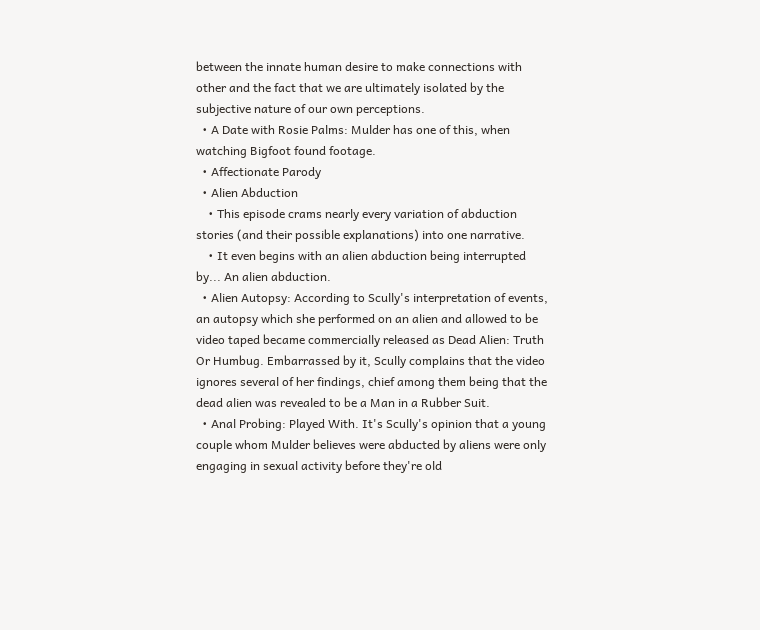between the innate human desire to make connections with other and the fact that we are ultimately isolated by the subjective nature of our own perceptions.
  • A Date with Rosie Palms: Mulder has one of this, when watching Bigfoot found footage.
  • Affectionate Parody
  • Alien Abduction
    • This episode crams nearly every variation of abduction stories (and their possible explanations) into one narrative.
    • It even begins with an alien abduction being interrupted by... An alien abduction.
  • Alien Autopsy: According to Scully's interpretation of events, an autopsy which she performed on an alien and allowed to be video taped became commercially released as Dead Alien: Truth Or Humbug. Embarrassed by it, Scully complains that the video ignores several of her findings, chief among them being that the dead alien was revealed to be a Man in a Rubber Suit.
  • Anal Probing: Played With. It's Scully's opinion that a young couple whom Mulder believes were abducted by aliens were only engaging in sexual activity before they're old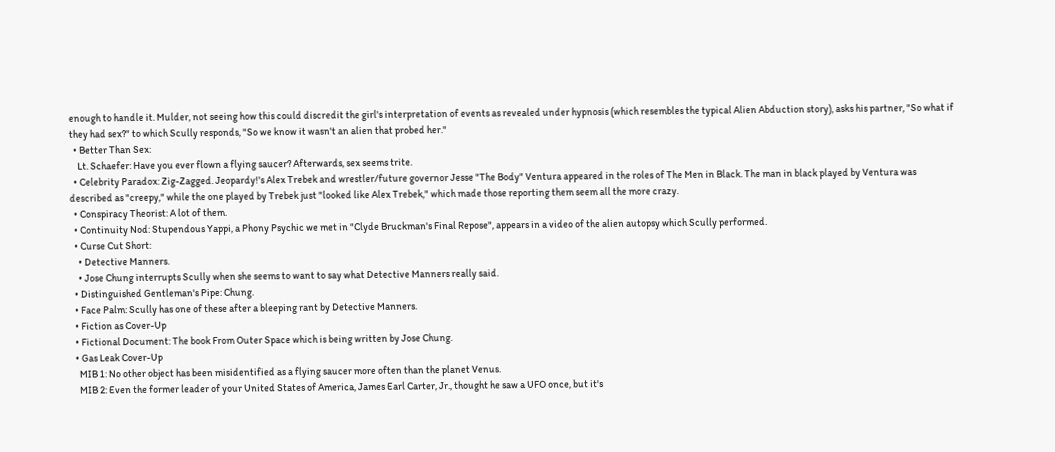enough to handle it. Mulder, not seeing how this could discredit the girl's interpretation of events as revealed under hypnosis (which resembles the typical Alien Abduction story), asks his partner, "So what if they had sex?" to which Scully responds, "So we know it wasn't an alien that probed her."
  • Better Than Sex:
    Lt. Schaefer: Have you ever flown a flying saucer? Afterwards, sex seems trite.
  • Celebrity Paradox: Zig-Zagged. Jeopardy!'s Alex Trebek and wrestler/future governor Jesse "The Body" Ventura appeared in the roles of The Men in Black. The man in black played by Ventura was described as "creepy," while the one played by Trebek just "looked like Alex Trebek," which made those reporting them seem all the more crazy.
  • Conspiracy Theorist: A lot of them.
  • Continuity Nod: Stupendous Yappi, a Phony Psychic we met in "Clyde Bruckman's Final Repose", appears in a video of the alien autopsy which Scully performed.
  • Curse Cut Short:
    • Detective Manners.
    • Jose Chung interrupts Scully when she seems to want to say what Detective Manners really said.
  • Distinguished Gentleman's Pipe: Chung.
  • Face Palm: Scully has one of these after a bleeping rant by Detective Manners.
  • Fiction as Cover-Up
  • Fictional Document: The book From Outer Space which is being written by Jose Chung.
  • Gas Leak Cover-Up
    MIB 1: No other object has been misidentified as a flying saucer more often than the planet Venus.
    MIB 2: Even the former leader of your United States of America, James Earl Carter, Jr., thought he saw a UFO once, but it's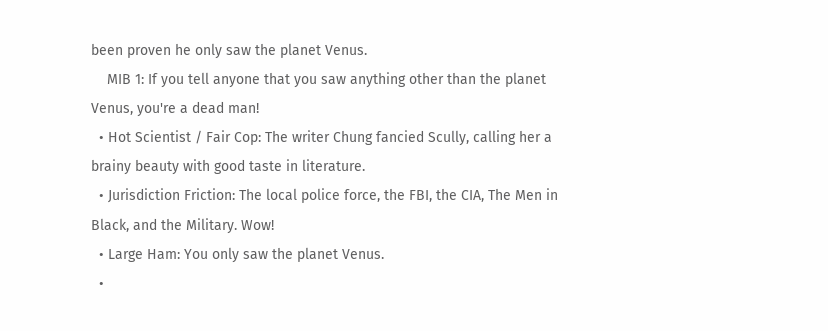been proven he only saw the planet Venus.
    MIB 1: If you tell anyone that you saw anything other than the planet Venus, you're a dead man!
  • Hot Scientist / Fair Cop: The writer Chung fancied Scully, calling her a brainy beauty with good taste in literature.
  • Jurisdiction Friction: The local police force, the FBI, the CIA, The Men in Black, and the Military. Wow!
  • Large Ham: You only saw the planet Venus.
  •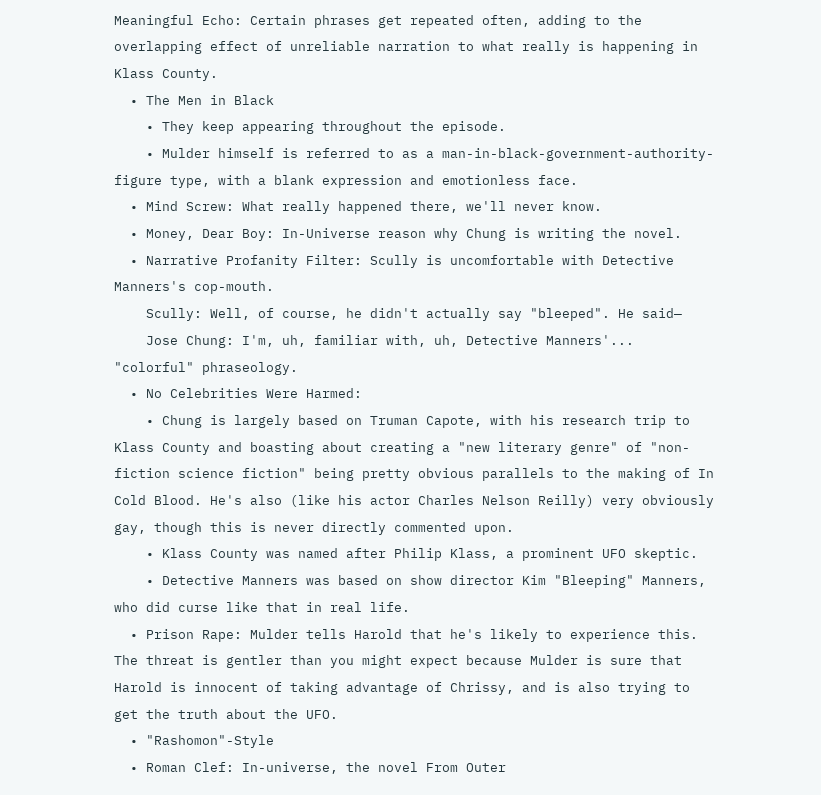Meaningful Echo: Certain phrases get repeated often, adding to the overlapping effect of unreliable narration to what really is happening in Klass County.
  • The Men in Black
    • They keep appearing throughout the episode.
    • Mulder himself is referred to as a man-in-black-government-authority-figure type, with a blank expression and emotionless face.
  • Mind Screw: What really happened there, we'll never know.
  • Money, Dear Boy: In-Universe reason why Chung is writing the novel.
  • Narrative Profanity Filter: Scully is uncomfortable with Detective Manners's cop-mouth.
    Scully: Well, of course, he didn't actually say "bleeped". He said—
    Jose Chung: I'm, uh, familiar with, uh, Detective Manners'... "colorful" phraseology.
  • No Celebrities Were Harmed:
    • Chung is largely based on Truman Capote, with his research trip to Klass County and boasting about creating a "new literary genre" of "non-fiction science fiction" being pretty obvious parallels to the making of In Cold Blood. He's also (like his actor Charles Nelson Reilly) very obviously gay, though this is never directly commented upon.
    • Klass County was named after Philip Klass, a prominent UFO skeptic.
    • Detective Manners was based on show director Kim "Bleeping" Manners, who did curse like that in real life.
  • Prison Rape: Mulder tells Harold that he's likely to experience this. The threat is gentler than you might expect because Mulder is sure that Harold is innocent of taking advantage of Chrissy, and is also trying to get the truth about the UFO.
  • "Rashomon"-Style
  • Roman Clef: In-universe, the novel From Outer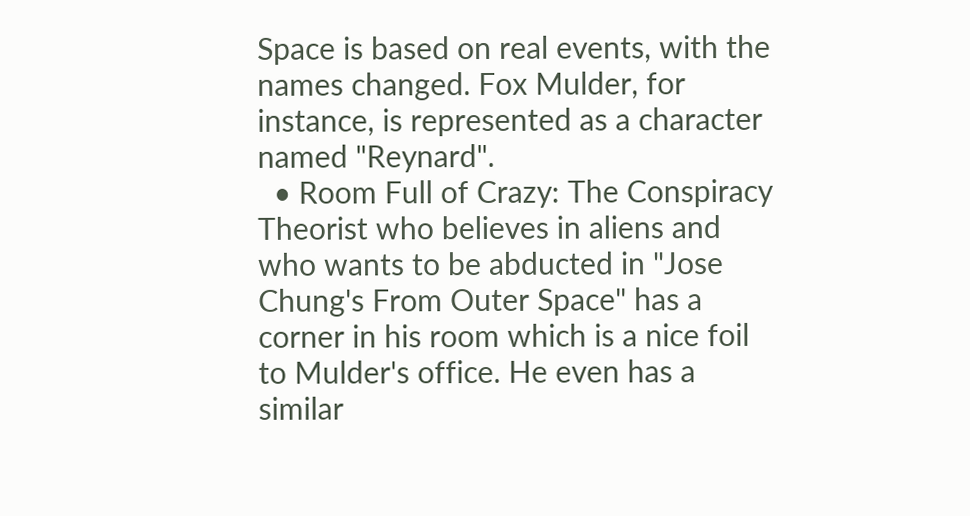Space is based on real events, with the names changed. Fox Mulder, for instance, is represented as a character named "Reynard".
  • Room Full of Crazy: The Conspiracy Theorist who believes in aliens and who wants to be abducted in "Jose Chung's From Outer Space" has a corner in his room which is a nice foil to Mulder's office. He even has a similar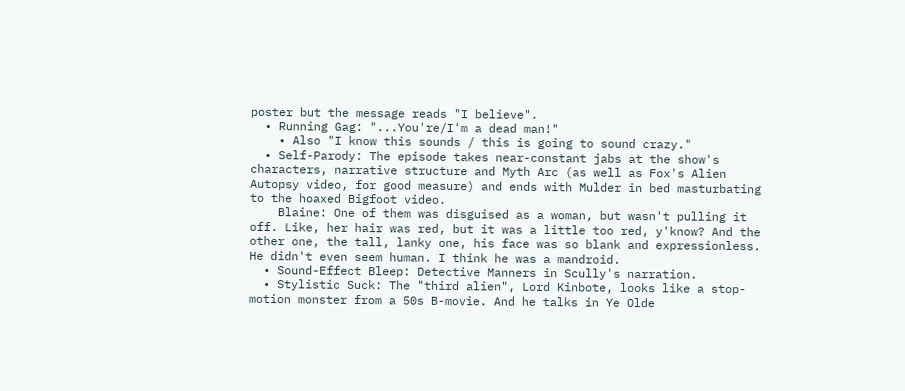poster but the message reads "I believe".
  • Running Gag: "...You're/I'm a dead man!"
    • Also "I know this sounds / this is going to sound crazy."
  • Self-Parody: The episode takes near-constant jabs at the show's characters, narrative structure and Myth Arc (as well as Fox's Alien Autopsy video, for good measure) and ends with Mulder in bed masturbating to the hoaxed Bigfoot video.
    Blaine: One of them was disguised as a woman, but wasn't pulling it off. Like, her hair was red, but it was a little too red, y'know? And the other one, the tall, lanky one, his face was so blank and expressionless. He didn't even seem human. I think he was a mandroid.
  • Sound-Effect Bleep: Detective Manners in Scully's narration.
  • Stylistic Suck: The "third alien", Lord Kinbote, looks like a stop-motion monster from a 50s B-movie. And he talks in Ye Olde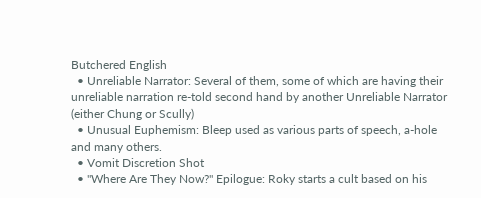Butchered English
  • Unreliable Narrator: Several of them, some of which are having their unreliable narration re-told second hand by another Unreliable Narrator (either Chung or Scully)
  • Unusual Euphemism: Bleep used as various parts of speech, a-hole and many others.
  • Vomit Discretion Shot
  • "Where Are They Now?" Epilogue: Roky starts a cult based on his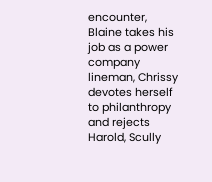encounter, Blaine takes his job as a power company lineman, Chrissy devotes herself to philanthropy and rejects Harold, Scully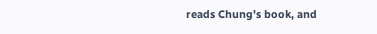reads Chung's book, and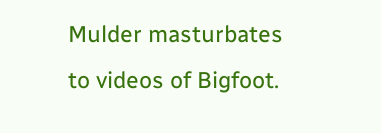Mulder masturbates to videos of Bigfoot.